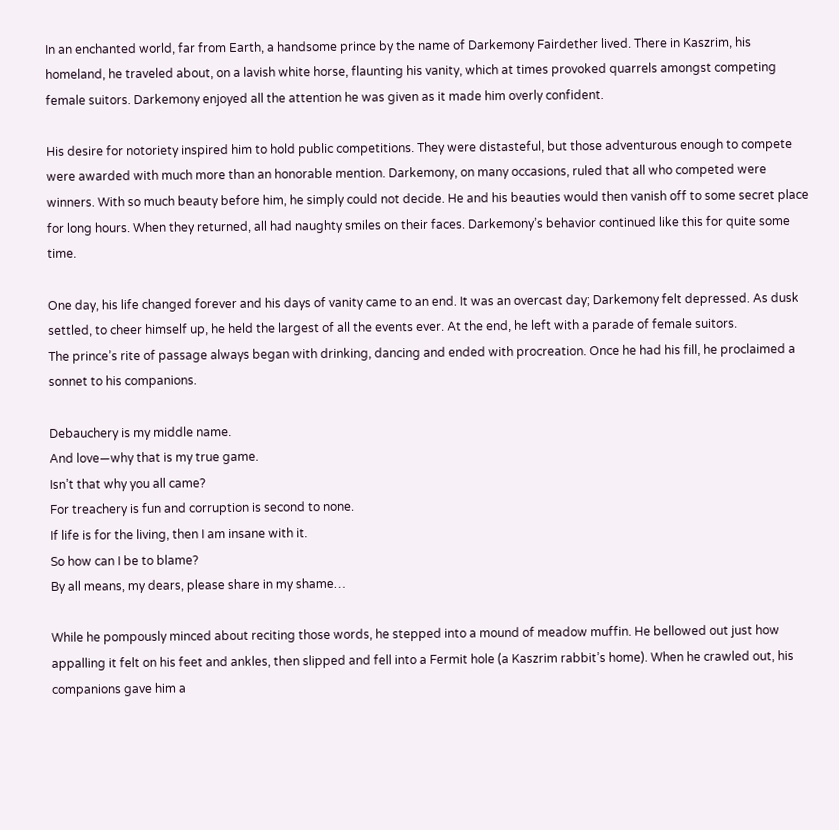In an enchanted world, far from Earth, a handsome prince by the name of Darkemony Fairdether lived. There in Kaszrim, his homeland, he traveled about, on a lavish white horse, flaunting his vanity, which at times provoked quarrels amongst competing female suitors. Darkemony enjoyed all the attention he was given as it made him overly confident.

His desire for notoriety inspired him to hold public competitions. They were distasteful, but those adventurous enough to compete were awarded with much more than an honorable mention. Darkemony, on many occasions, ruled that all who competed were winners. With so much beauty before him, he simply could not decide. He and his beauties would then vanish off to some secret place for long hours. When they returned, all had naughty smiles on their faces. Darkemony’s behavior continued like this for quite some time.

One day, his life changed forever and his days of vanity came to an end. It was an overcast day; Darkemony felt depressed. As dusk settled, to cheer himself up, he held the largest of all the events ever. At the end, he left with a parade of female suitors.
The prince’s rite of passage always began with drinking, dancing and ended with procreation. Once he had his fill, he proclaimed a sonnet to his companions.

Debauchery is my middle name.
And love—why that is my true game.
Isn’t that why you all came?
For treachery is fun and corruption is second to none.
If life is for the living, then I am insane with it.
So how can I be to blame?
By all means, my dears, please share in my shame…

While he pompously minced about reciting those words, he stepped into a mound of meadow muffin. He bellowed out just how appalling it felt on his feet and ankles, then slipped and fell into a Fermit hole (a Kaszrim rabbit’s home). When he crawled out, his companions gave him a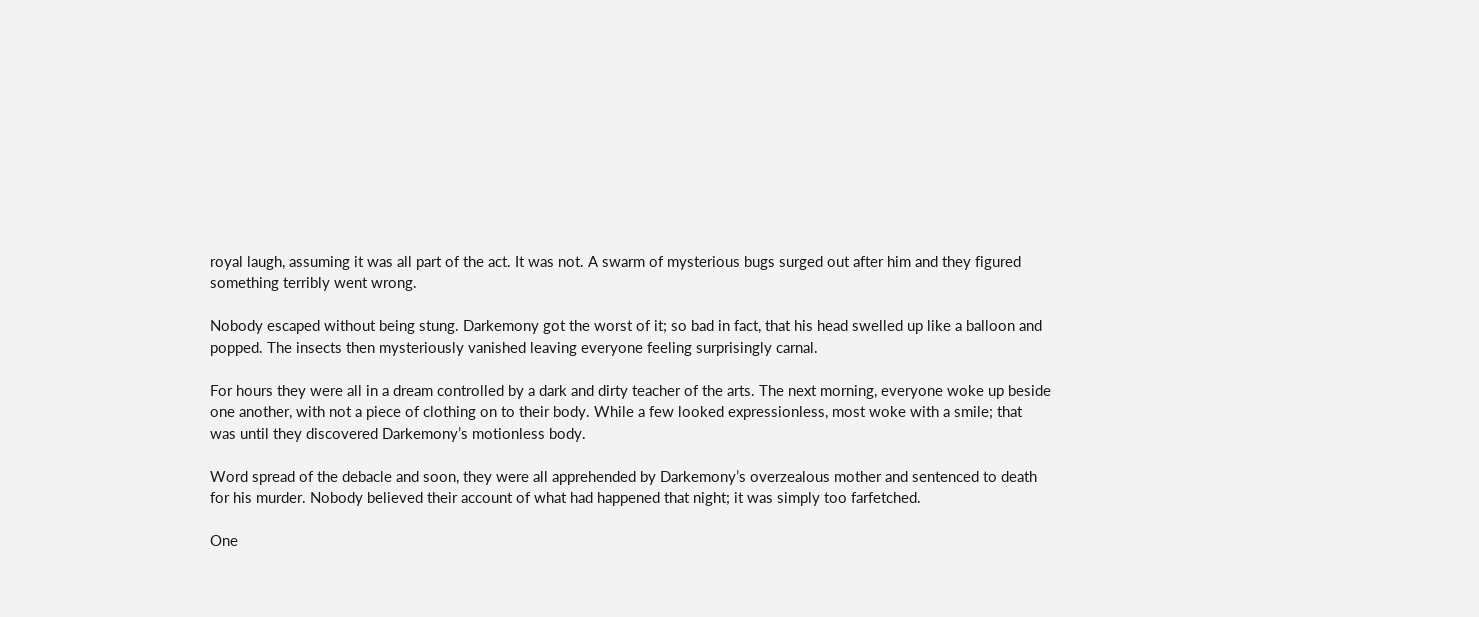royal laugh, assuming it was all part of the act. It was not. A swarm of mysterious bugs surged out after him and they figured something terribly went wrong.

Nobody escaped without being stung. Darkemony got the worst of it; so bad in fact, that his head swelled up like a balloon and popped. The insects then mysteriously vanished leaving everyone feeling surprisingly carnal.

For hours they were all in a dream controlled by a dark and dirty teacher of the arts. The next morning, everyone woke up beside one another, with not a piece of clothing on to their body. While a few looked expressionless, most woke with a smile; that was until they discovered Darkemony’s motionless body.

Word spread of the debacle and soon, they were all apprehended by Darkemony’s overzealous mother and sentenced to death for his murder. Nobody believed their account of what had happened that night; it was simply too farfetched.

One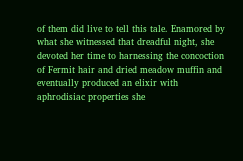of them did live to tell this tale. Enamored by what she witnessed that dreadful night, she devoted her time to harnessing the concoction of Fermit hair and dried meadow muffin and eventually produced an elixir with aphrodisiac properties she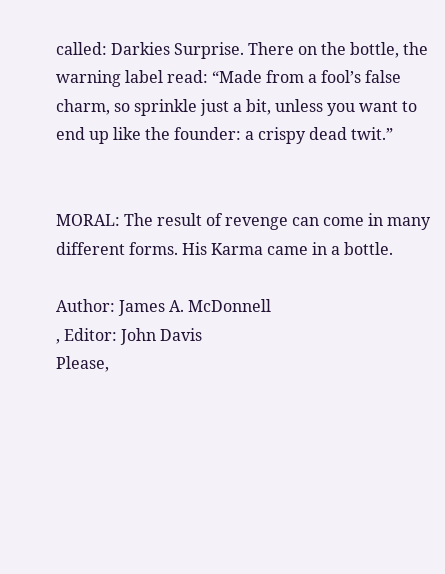called: Darkies Surprise. There on the bottle, the warning label read: “Made from a fool’s false charm, so sprinkle just a bit, unless you want to end up like the founder: a crispy dead twit.”


MORAL: The result of revenge can come in many different forms. His Karma came in a bottle.

Author: James A. McDonnell
, Editor: John Davis
Please,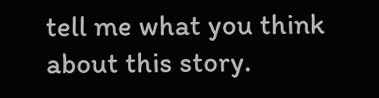tell me what you think about this story.